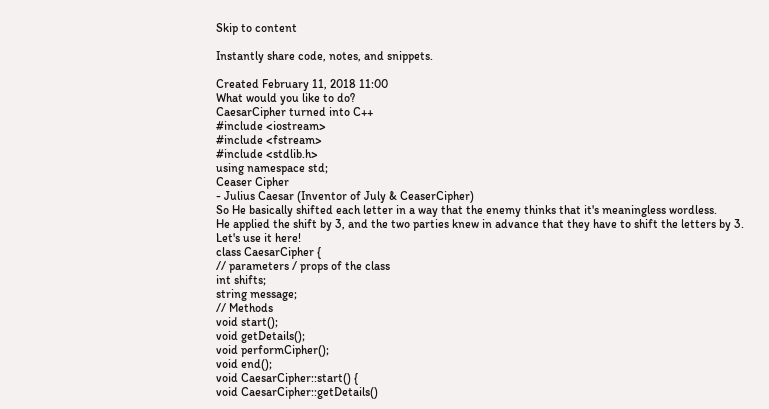Skip to content

Instantly share code, notes, and snippets.

Created February 11, 2018 11:00
What would you like to do?
CaesarCipher turned into C++
#include <iostream>
#include <fstream>
#include <stdlib.h>
using namespace std;
Ceaser Cipher
- Julius Caesar (Inventor of July & CeaserCipher)
So He basically shifted each letter in a way that the enemy thinks that it's meaningless wordless.
He applied the shift by 3, and the two parties knew in advance that they have to shift the letters by 3.
Let's use it here!
class CaesarCipher {
// parameters / props of the class
int shifts;
string message;
// Methods
void start();
void getDetails();
void performCipher();
void end();
void CaesarCipher::start() {
void CaesarCipher::getDetails()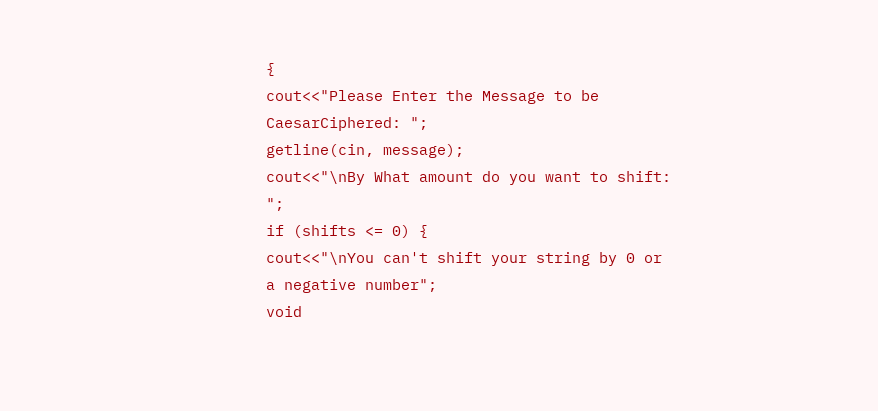{
cout<<"Please Enter the Message to be CaesarCiphered: ";
getline(cin, message);
cout<<"\nBy What amount do you want to shift: ";
if (shifts <= 0) {
cout<<"\nYou can't shift your string by 0 or a negative number";
void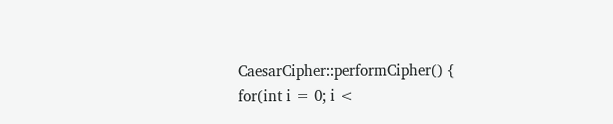CaesarCipher::performCipher() {
for(int i = 0; i <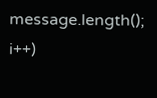message.length(); i++)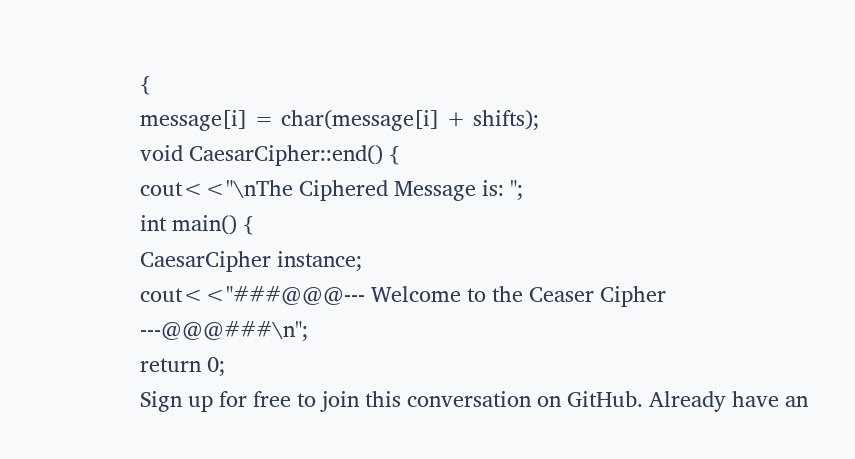{
message[i] = char(message[i] + shifts);
void CaesarCipher::end() {
cout<<"\nThe Ciphered Message is: ";
int main() {
CaesarCipher instance;
cout<<"###@@@--- Welcome to the Ceaser Cipher ---@@@###\n";
return 0;
Sign up for free to join this conversation on GitHub. Already have an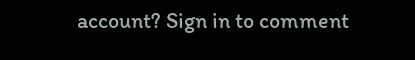account? Sign in to comment